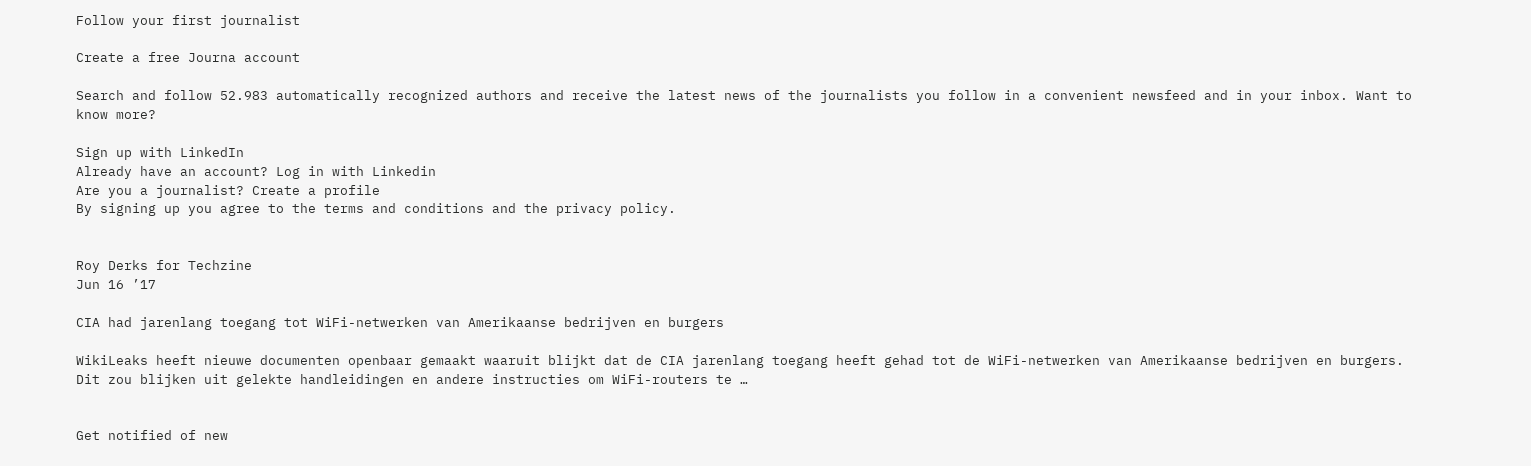Follow your first journalist

Create a free Journa account

Search and follow 52.983 automatically recognized authors and receive the latest news of the journalists you follow in a convenient newsfeed and in your inbox. Want to know more?

Sign up with LinkedIn
Already have an account? Log in with Linkedin
Are you a journalist? Create a profile
By signing up you agree to the terms and conditions and the privacy policy.


Roy Derks for Techzine
Jun 16 ’17

CIA had jarenlang toegang tot WiFi-netwerken van Amerikaanse bedrijven en burgers

WikiLeaks heeft nieuwe documenten openbaar gemaakt waaruit blijkt dat de CIA jarenlang toegang heeft gehad tot de WiFi-netwerken van Amerikaanse bedrijven en burgers. Dit zou blijken uit gelekte handleidingen en andere instructies om WiFi-routers te …


Get notified of new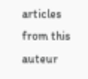articles from this auteur